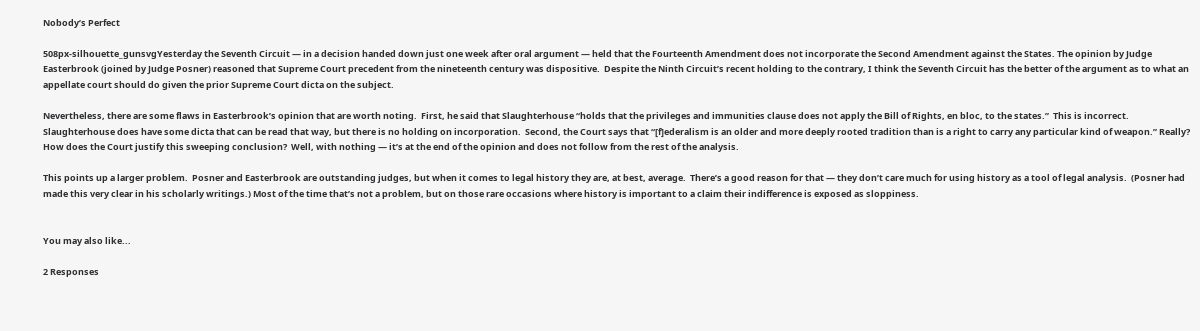Nobody’s Perfect

508px-silhouette_gunsvgYesterday the Seventh Circuit — in a decision handed down just one week after oral argument — held that the Fourteenth Amendment does not incorporate the Second Amendment against the States. The opinion by Judge Easterbrook (joined by Judge Posner) reasoned that Supreme Court precedent from the nineteenth century was dispositive.  Despite the Ninth Circuit’s recent holding to the contrary, I think the Seventh Circuit has the better of the argument as to what an appellate court should do given the prior Supreme Court dicta on the subject.

Nevertheless, there are some flaws in Easterbrook’s opinion that are worth noting.  First, he said that Slaughterhouse “holds that the privileges and immunities clause does not apply the Bill of Rights, en bloc, to the states.”  This is incorrect.  Slaughterhouse does have some dicta that can be read that way, but there is no holding on incorporation.  Second, the Court says that “[f]ederalism is an older and more deeply rooted tradition than is a right to carry any particular kind of weapon.” Really?  How does the Court justify this sweeping conclusion?  Well, with nothing — it’s at the end of the opinion and does not follow from the rest of the analysis.

This points up a larger problem.  Posner and Easterbrook are outstanding judges, but when it comes to legal history they are, at best, average.  There’s a good reason for that — they don’t care much for using history as a tool of legal analysis.  (Posner had made this very clear in his scholarly writings.) Most of the time that’s not a problem, but on those rare occasions where history is important to a claim their indifference is exposed as sloppiness.


You may also like...

2 Responses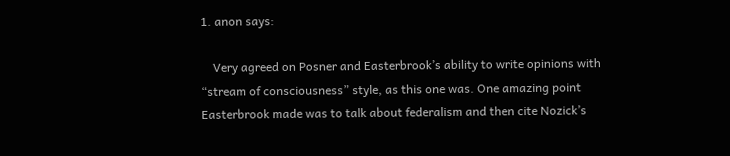1. anon says:

    Very agreed on Posner and Easterbrook’s ability to write opinions with “stream of consciousness” style, as this one was. One amazing point Easterbrook made was to talk about federalism and then cite Nozick’s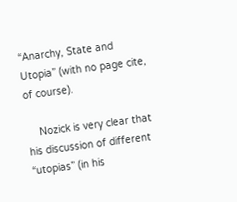“Anarchy, State and Utopia” (with no page cite, of course).

    Nozick is very clear that his discussion of different “utopias” (in his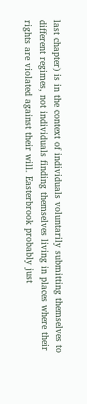last chapter) is in the context of individuals voluntarily submitting themselves to different regimes, not individuals finding themselves living in places where their rights are violated against their will. Easterbrook probably just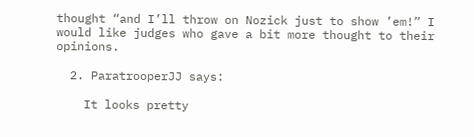thought “and I’ll throw on Nozick just to show ’em!” I would like judges who gave a bit more thought to their opinions.

  2. ParatrooperJJ says:

    It looks pretty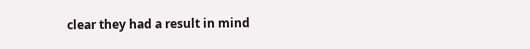clear they had a result in mind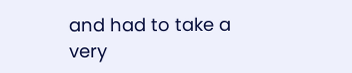and had to take a very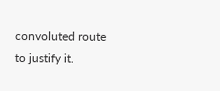convoluted route to justify it.